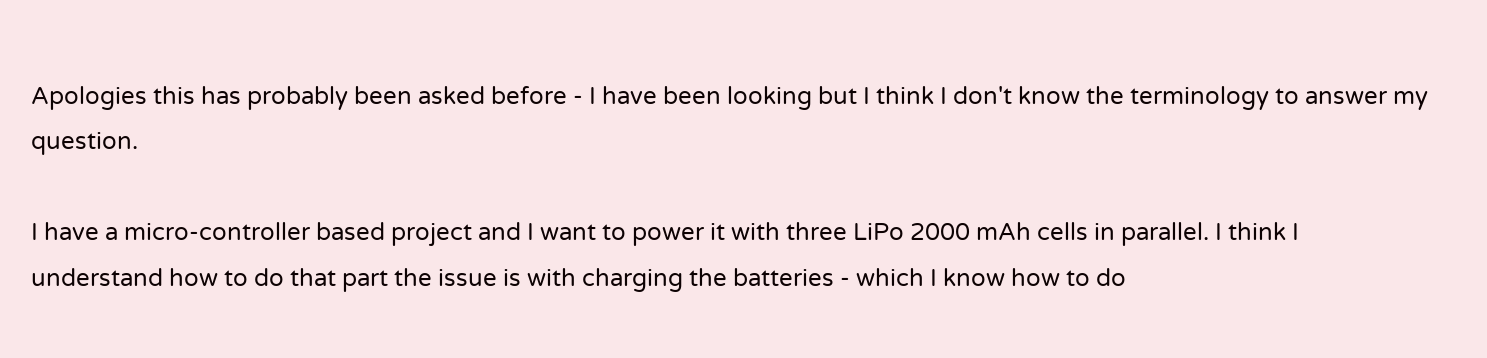Apologies this has probably been asked before - I have been looking but I think I don't know the terminology to answer my question.

I have a micro-controller based project and I want to power it with three LiPo 2000 mAh cells in parallel. I think I understand how to do that part the issue is with charging the batteries - which I know how to do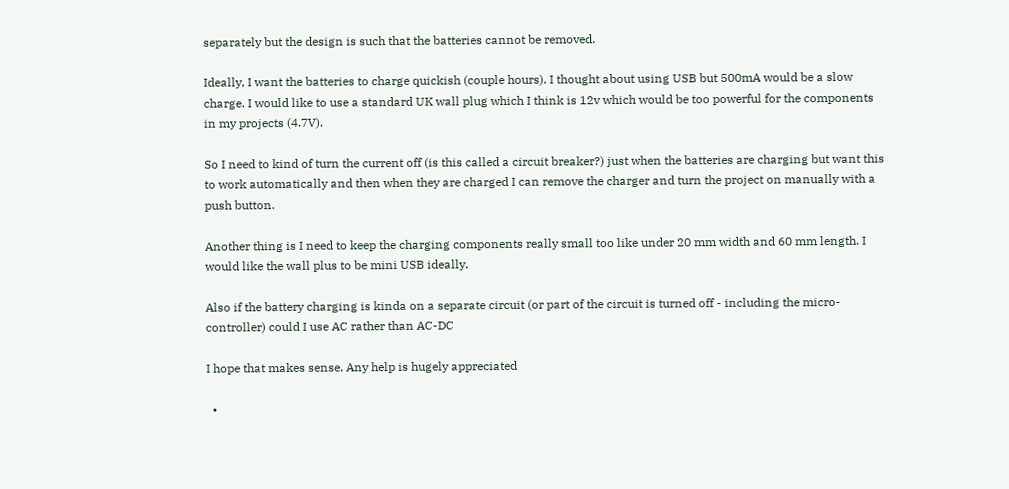separately but the design is such that the batteries cannot be removed.

Ideally, I want the batteries to charge quickish (couple hours). I thought about using USB but 500mA would be a slow charge. I would like to use a standard UK wall plug which I think is 12v which would be too powerful for the components in my projects (4.7V).

So I need to kind of turn the current off (is this called a circuit breaker?) just when the batteries are charging but want this to work automatically and then when they are charged I can remove the charger and turn the project on manually with a push button.

Another thing is I need to keep the charging components really small too like under 20 mm width and 60 mm length. I would like the wall plus to be mini USB ideally.

Also if the battery charging is kinda on a separate circuit (or part of the circuit is turned off - including the micro-controller) could I use AC rather than AC-DC

I hope that makes sense. Any help is hugely appreciated

  •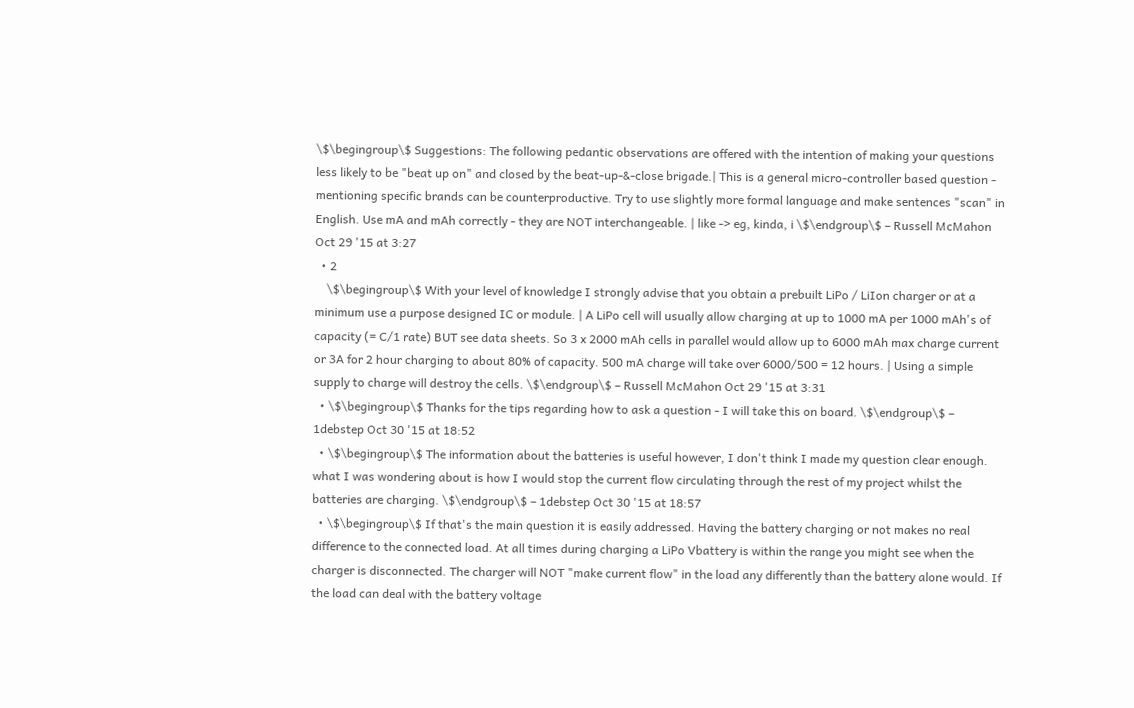\$\begingroup\$ Suggestions: The following pedantic observations are offered with the intention of making your questions less likely to be "beat up on" and closed by the beat-up-&-close brigade.| This is a general micro-controller based question - mentioning specific brands can be counterproductive. Try to use slightly more formal language and make sentences "scan" in English. Use mA and mAh correctly - they are NOT interchangeable. | like -> eg, kinda, i \$\endgroup\$ – Russell McMahon Oct 29 '15 at 3:27
  • 2
    \$\begingroup\$ With your level of knowledge I strongly advise that you obtain a prebuilt LiPo / LiIon charger or at a minimum use a purpose designed IC or module. | A LiPo cell will usually allow charging at up to 1000 mA per 1000 mAh's of capacity (= C/1 rate) BUT see data sheets. So 3 x 2000 mAh cells in parallel would allow up to 6000 mAh max charge current or 3A for 2 hour charging to about 80% of capacity. 500 mA charge will take over 6000/500 = 12 hours. | Using a simple supply to charge will destroy the cells. \$\endgroup\$ – Russell McMahon Oct 29 '15 at 3:31
  • \$\begingroup\$ Thanks for the tips regarding how to ask a question - I will take this on board. \$\endgroup\$ – 1debstep Oct 30 '15 at 18:52
  • \$\begingroup\$ The information about the batteries is useful however, I don't think I made my question clear enough. what I was wondering about is how I would stop the current flow circulating through the rest of my project whilst the batteries are charging. \$\endgroup\$ – 1debstep Oct 30 '15 at 18:57
  • \$\begingroup\$ If that's the main question it is easily addressed. Having the battery charging or not makes no real difference to the connected load. At all times during charging a LiPo Vbattery is within the range you might see when the charger is disconnected. The charger will NOT "make current flow" in the load any differently than the battery alone would. If the load can deal with the battery voltage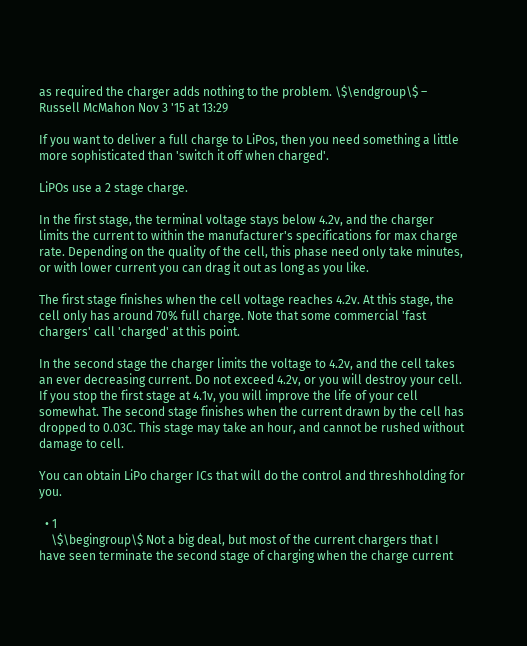as required the charger adds nothing to the problem. \$\endgroup\$ – Russell McMahon Nov 3 '15 at 13:29

If you want to deliver a full charge to LiPos, then you need something a little more sophisticated than 'switch it off when charged'.

LiPOs use a 2 stage charge.

In the first stage, the terminal voltage stays below 4.2v, and the charger limits the current to within the manufacturer's specifications for max charge rate. Depending on the quality of the cell, this phase need only take minutes, or with lower current you can drag it out as long as you like.

The first stage finishes when the cell voltage reaches 4.2v. At this stage, the cell only has around 70% full charge. Note that some commercial 'fast chargers' call 'charged' at this point.

In the second stage the charger limits the voltage to 4.2v, and the cell takes an ever decreasing current. Do not exceed 4.2v, or you will destroy your cell. If you stop the first stage at 4.1v, you will improve the life of your cell somewhat. The second stage finishes when the current drawn by the cell has dropped to 0.03C. This stage may take an hour, and cannot be rushed without damage to cell.

You can obtain LiPo charger ICs that will do the control and threshholding for you.

  • 1
    \$\begingroup\$ Not a big deal, but most of the current chargers that I have seen terminate the second stage of charging when the charge current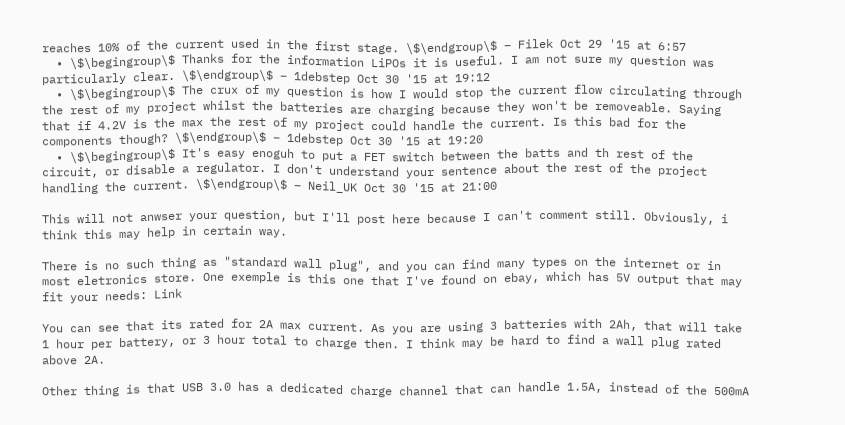reaches 10% of the current used in the first stage. \$\endgroup\$ – Filek Oct 29 '15 at 6:57
  • \$\begingroup\$ Thanks for the information LiPOs it is useful. I am not sure my question was particularly clear. \$\endgroup\$ – 1debstep Oct 30 '15 at 19:12
  • \$\begingroup\$ The crux of my question is how I would stop the current flow circulating through the rest of my project whilst the batteries are charging because they won't be removeable. Saying that if 4.2V is the max the rest of my project could handle the current. Is this bad for the components though? \$\endgroup\$ – 1debstep Oct 30 '15 at 19:20
  • \$\begingroup\$ It's easy enoguh to put a FET switch between the batts and th rest of the circuit, or disable a regulator. I don't understand your sentence about the rest of the project handling the current. \$\endgroup\$ – Neil_UK Oct 30 '15 at 21:00

This will not anwser your question, but I'll post here because I can't comment still. Obviously, i think this may help in certain way.

There is no such thing as "standard wall plug", and you can find many types on the internet or in most eletronics store. One exemple is this one that I've found on ebay, which has 5V output that may fit your needs: Link

You can see that its rated for 2A max current. As you are using 3 batteries with 2Ah, that will take 1 hour per battery, or 3 hour total to charge then. I think may be hard to find a wall plug rated above 2A.

Other thing is that USB 3.0 has a dedicated charge channel that can handle 1.5A, instead of the 500mA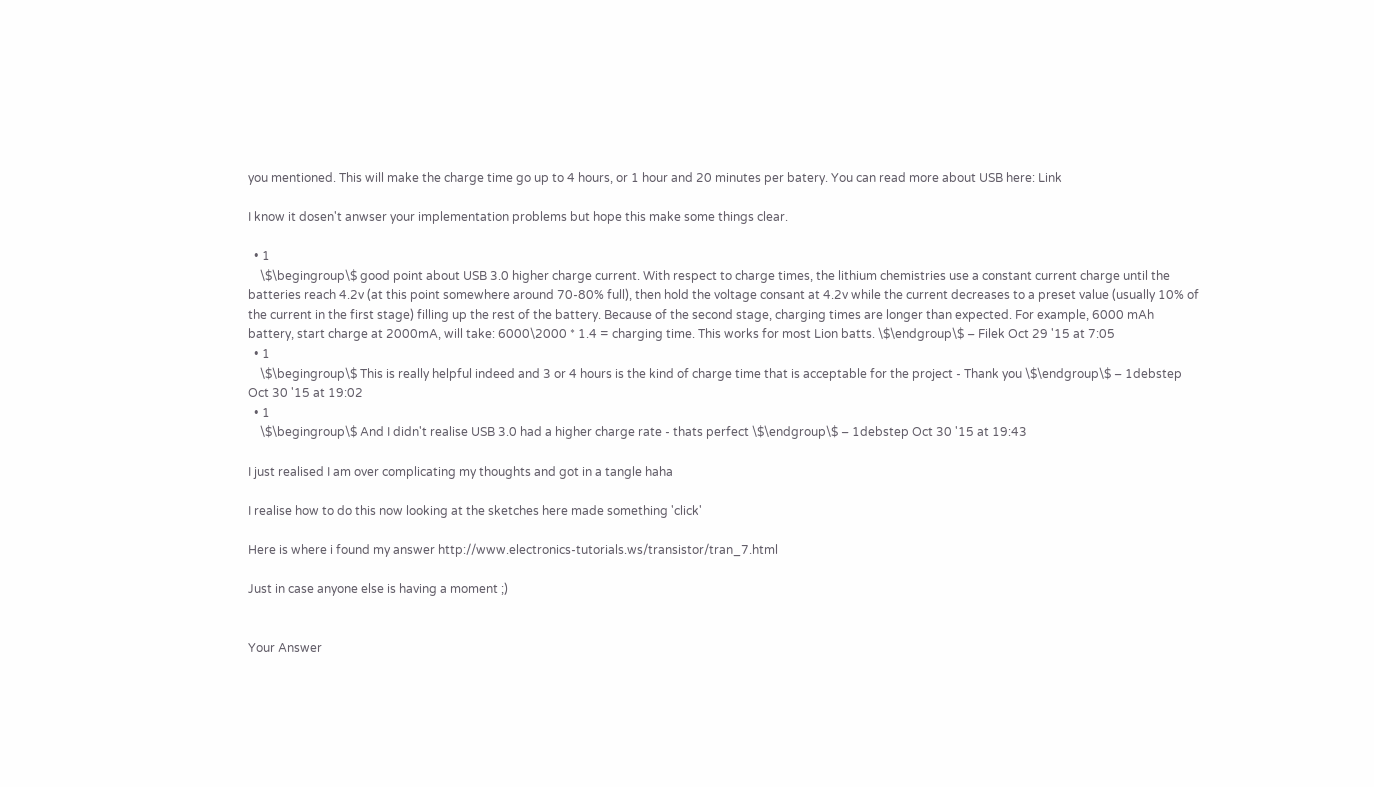you mentioned. This will make the charge time go up to 4 hours, or 1 hour and 20 minutes per batery. You can read more about USB here: Link

I know it dosen't anwser your implementation problems but hope this make some things clear.

  • 1
    \$\begingroup\$ good point about USB 3.0 higher charge current. With respect to charge times, the lithium chemistries use a constant current charge until the batteries reach 4.2v (at this point somewhere around 70-80% full), then hold the voltage consant at 4.2v while the current decreases to a preset value (usually 10% of the current in the first stage) filling up the rest of the battery. Because of the second stage, charging times are longer than expected. For example, 6000 mAh battery, start charge at 2000mA, will take: 6000\2000 * 1.4 = charging time. This works for most Lion batts. \$\endgroup\$ – Filek Oct 29 '15 at 7:05
  • 1
    \$\begingroup\$ This is really helpful indeed and 3 or 4 hours is the kind of charge time that is acceptable for the project - Thank you \$\endgroup\$ – 1debstep Oct 30 '15 at 19:02
  • 1
    \$\begingroup\$ And I didn't realise USB 3.0 had a higher charge rate - thats perfect \$\endgroup\$ – 1debstep Oct 30 '15 at 19:43

I just realised I am over complicating my thoughts and got in a tangle haha

I realise how to do this now looking at the sketches here made something 'click'

Here is where i found my answer http://www.electronics-tutorials.ws/transistor/tran_7.html

Just in case anyone else is having a moment ;)


Your Answer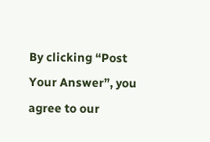By clicking “Post Your Answer”, you agree to our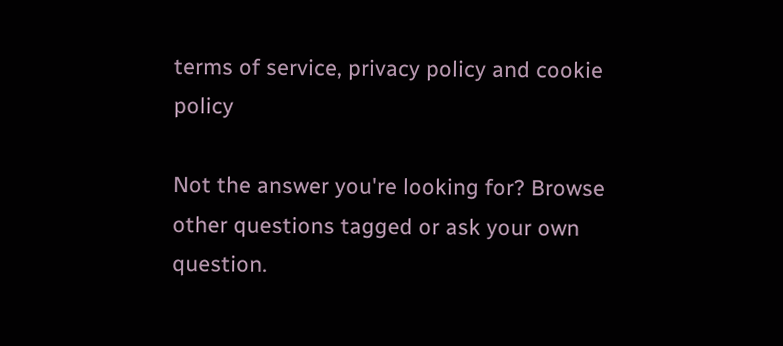terms of service, privacy policy and cookie policy

Not the answer you're looking for? Browse other questions tagged or ask your own question.